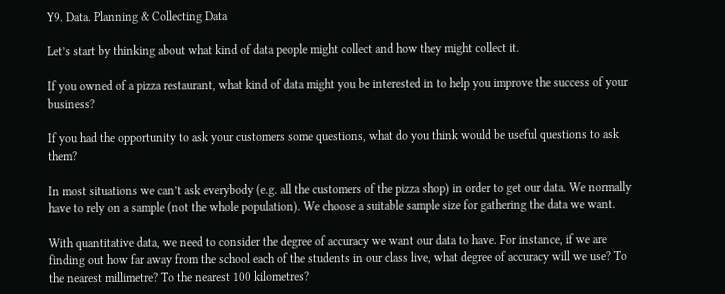Y9. Data. Planning & Collecting Data

Let’s start by thinking about what kind of data people might collect and how they might collect it.

If you owned of a pizza restaurant, what kind of data might you be interested in to help you improve the success of your business?

If you had the opportunity to ask your customers some questions, what do you think would be useful questions to ask them?

In most situations we can’t ask everybody (e.g. all the customers of the pizza shop) in order to get our data. We normally have to rely on a sample (not the whole population). We choose a suitable sample size for gathering the data we want.

With quantitative data, we need to consider the degree of accuracy we want our data to have. For instance, if we are finding out how far away from the school each of the students in our class live, what degree of accuracy will we use? To the nearest millimetre? To the nearest 100 kilometres?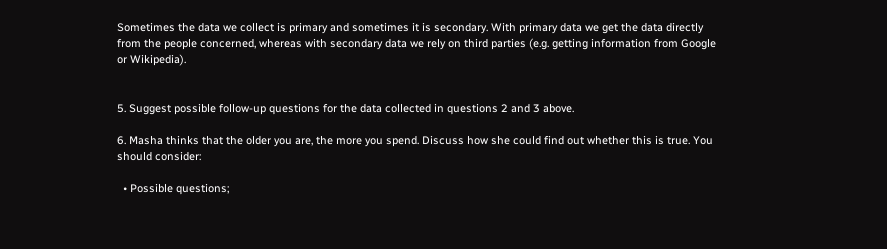Sometimes the data we collect is primary and sometimes it is secondary. With primary data we get the data directly from the people concerned, whereas with secondary data we rely on third parties (e.g. getting information from Google or Wikipedia).


5. Suggest possible follow-up questions for the data collected in questions 2 and 3 above.

6. Masha thinks that the older you are, the more you spend. Discuss how she could find out whether this is true. You should consider:

  • Possible questions;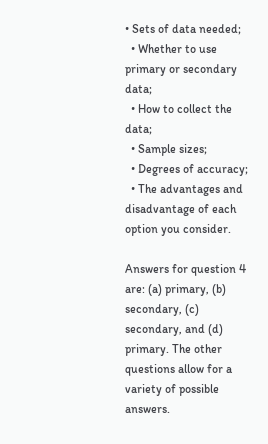• Sets of data needed;
  • Whether to use primary or secondary data;
  • How to collect the data;
  • Sample sizes;
  • Degrees of accuracy;
  • The advantages and disadvantage of each option you consider.

Answers for question 4 are: (a) primary, (b) secondary, (c) secondary, and (d) primary. The other questions allow for a variety of possible answers.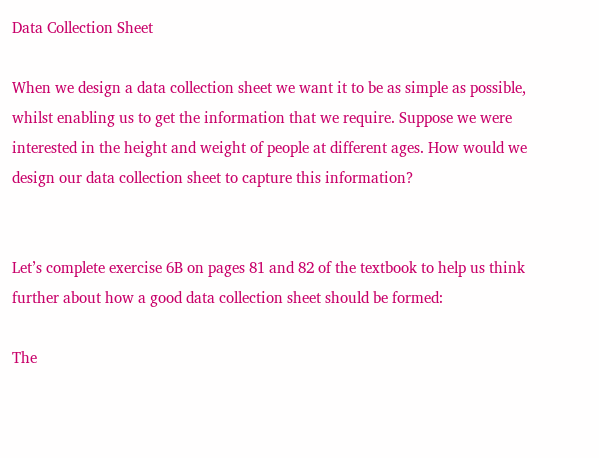Data Collection Sheet

When we design a data collection sheet we want it to be as simple as possible, whilst enabling us to get the information that we require. Suppose we were interested in the height and weight of people at different ages. How would we design our data collection sheet to capture this information?


Let’s complete exercise 6B on pages 81 and 82 of the textbook to help us think further about how a good data collection sheet should be formed:

The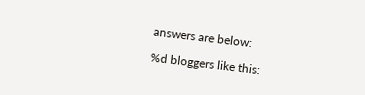answers are below:

%d bloggers like this: